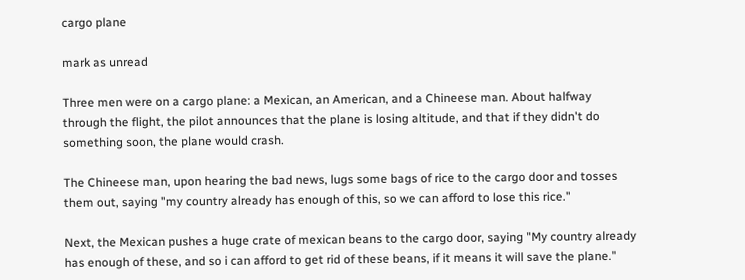cargo plane

mark as unread

Three men were on a cargo plane: a Mexican, an American, and a Chineese man. About halfway through the flight, the pilot announces that the plane is losing altitude, and that if they didn't do something soon, the plane would crash.

The Chineese man, upon hearing the bad news, lugs some bags of rice to the cargo door and tosses them out, saying "my country already has enough of this, so we can afford to lose this rice."

Next, the Mexican pushes a huge crate of mexican beans to the cargo door, saying "My country already has enough of these, and so i can afford to get rid of these beans, if it means it will save the plane."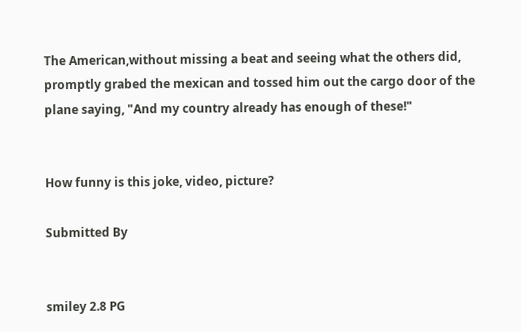The American,without missing a beat and seeing what the others did, promptly grabed the mexican and tossed him out the cargo door of the plane saying, "And my country already has enough of these!"


How funny is this joke, video, picture?

Submitted By


smiley 2.8 PG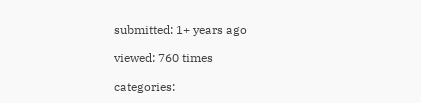submitted: 1+ years ago

viewed: 760 times

categories: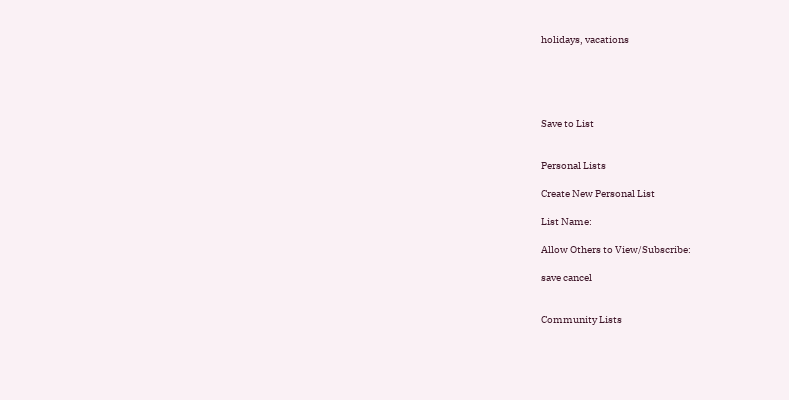holidays, vacations





Save to List


Personal Lists

Create New Personal List

List Name:

Allow Others to View/Subscribe:

save cancel


Community Lists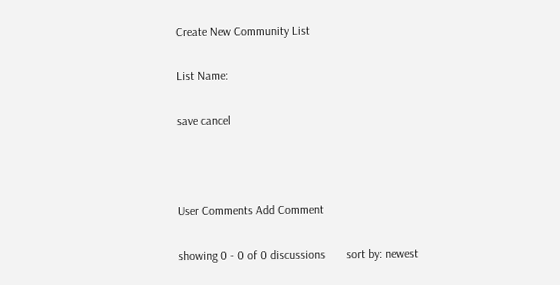Create New Community List

List Name:

save cancel



User Comments Add Comment

showing 0 - 0 of 0 discussions       sort by: newest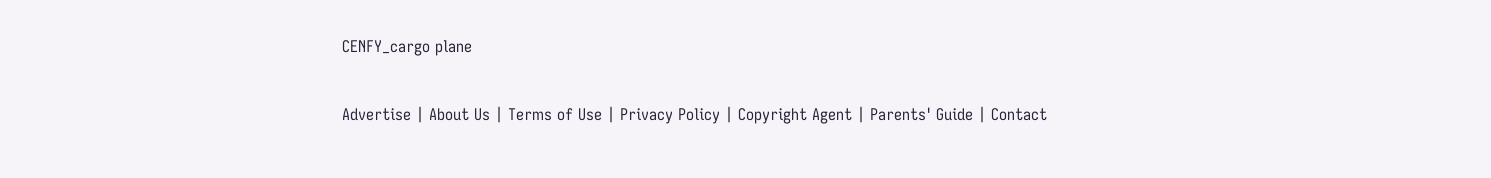CENFY_cargo plane

Advertise | About Us | Terms of Use | Privacy Policy | Copyright Agent | Parents' Guide | Contact